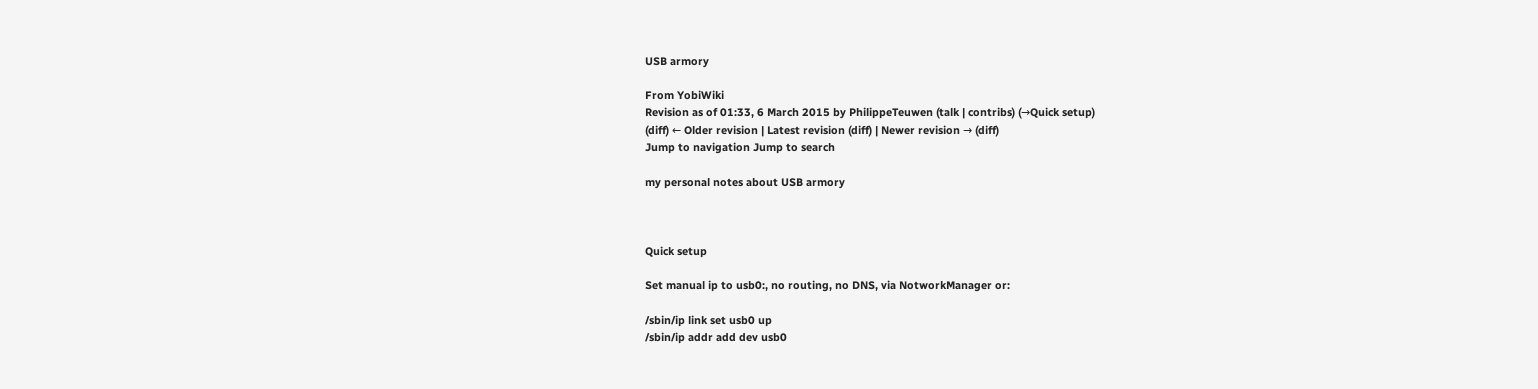USB armory

From YobiWiki
Revision as of 01:33, 6 March 2015 by PhilippeTeuwen (talk | contribs) (→Quick setup)
(diff) ← Older revision | Latest revision (diff) | Newer revision → (diff)
Jump to navigation Jump to search

my personal notes about USB armory



Quick setup

Set manual ip to usb0:, no routing, no DNS, via NotworkManager or:

/sbin/ip link set usb0 up
/sbin/ip addr add dev usb0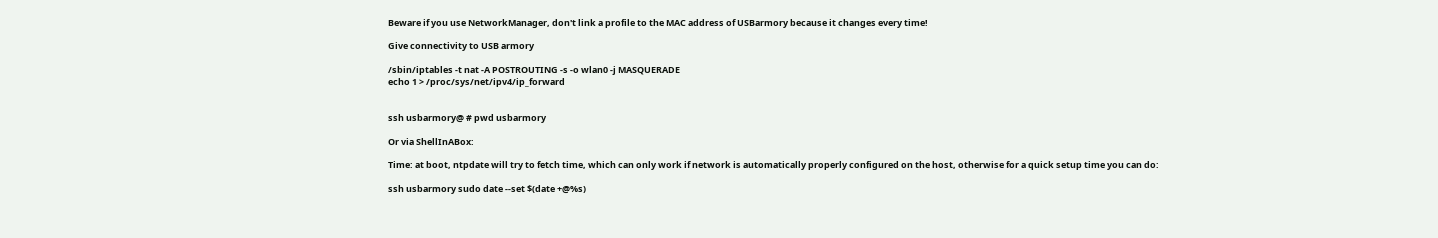Beware if you use NetworkManager, don't link a profile to the MAC address of USBarmory because it changes every time!

Give connectivity to USB armory

/sbin/iptables -t nat -A POSTROUTING -s -o wlan0 -j MASQUERADE
echo 1 > /proc/sys/net/ipv4/ip_forward


ssh usbarmory@ # pwd usbarmory

Or via ShellInABox:

Time: at boot, ntpdate will try to fetch time, which can only work if network is automatically properly configured on the host, otherwise for a quick setup time you can do:

ssh usbarmory sudo date --set $(date +@%s)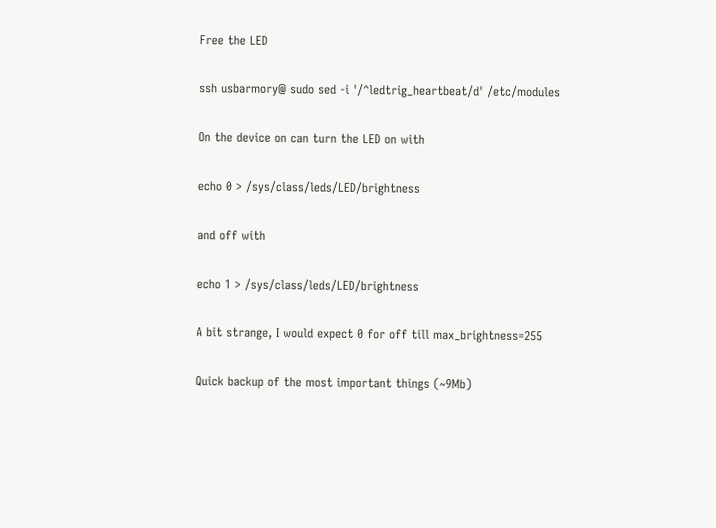Free the LED

ssh usbarmory@ sudo sed -i '/^ledtrig_heartbeat/d' /etc/modules

On the device on can turn the LED on with

echo 0 > /sys/class/leds/LED/brightness

and off with

echo 1 > /sys/class/leds/LED/brightness

A bit strange, I would expect 0 for off till max_brightness=255

Quick backup of the most important things (~9Mb)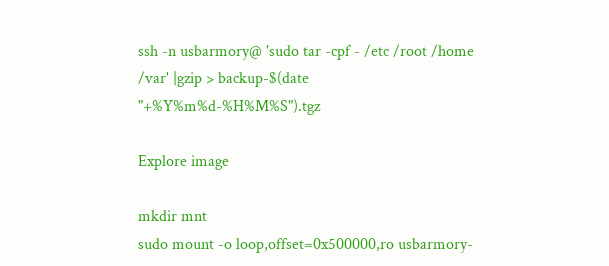ssh -n usbarmory@ 'sudo tar -cpf - /etc /root /home /var' |gzip > backup-$(date "+%Y%m%d-%H%M%S").tgz

Explore image

mkdir mnt
sudo mount -o loop,offset=0x500000,ro usbarmory-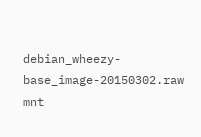debian_wheezy-base_image-20150302.raw mnt